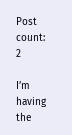Post count: 2

I’m having the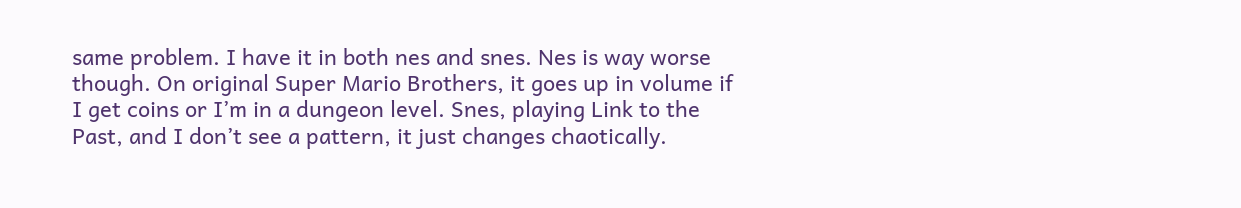same problem. I have it in both nes and snes. Nes is way worse though. On original Super Mario Brothers, it goes up in volume if I get coins or I’m in a dungeon level. Snes, playing Link to the Past, and I don’t see a pattern, it just changes chaotically.